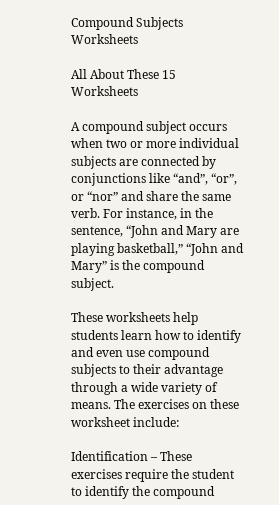Compound Subjects Worksheets

All About These 15 Worksheets

A compound subject occurs when two or more individual subjects are connected by conjunctions like “and”, “or”, or “nor” and share the same verb. For instance, in the sentence, “John and Mary are playing basketball,” “John and Mary” is the compound subject.

These worksheets help students learn how to identify and even use compound subjects to their advantage through a wide variety of means. The exercises on these worksheet include:

Identification – These exercises require the student to identify the compound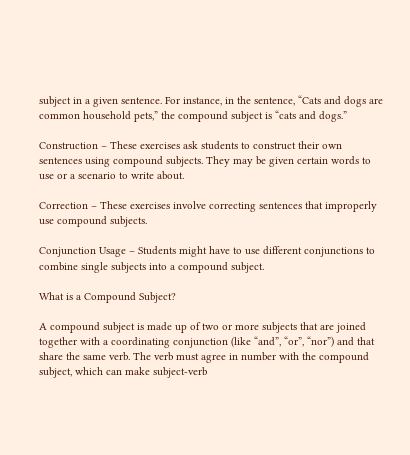subject in a given sentence. For instance, in the sentence, “Cats and dogs are common household pets,” the compound subject is “cats and dogs.”

Construction – These exercises ask students to construct their own sentences using compound subjects. They may be given certain words to use or a scenario to write about.

Correction – These exercises involve correcting sentences that improperly use compound subjects.

Conjunction Usage – Students might have to use different conjunctions to combine single subjects into a compound subject.

What is a Compound Subject?

A compound subject is made up of two or more subjects that are joined together with a coordinating conjunction (like “and”, “or”, “nor”) and that share the same verb. The verb must agree in number with the compound subject, which can make subject-verb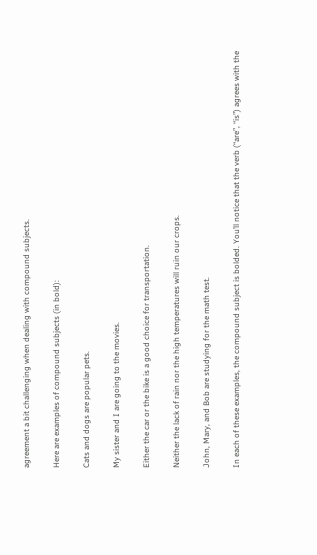agreement a bit challenging when dealing with compound subjects.

Here are examples of compound subjects (in bold):

Cats and dogs are popular pets.

My sister and I are going to the movies.

Either the car or the bike is a good choice for transportation.

Neither the lack of rain nor the high temperatures will ruin our crops.

John, Mary, and Bob are studying for the math test.

In each of these examples, the compound subject is bolded. You’ll notice that the verb (“are”, “is”) agrees with the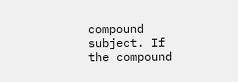compound subject. If the compound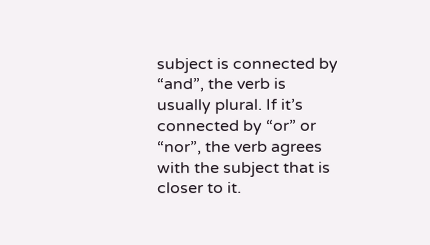subject is connected by “and”, the verb is usually plural. If it’s connected by “or” or “nor”, the verb agrees with the subject that is closer to it.